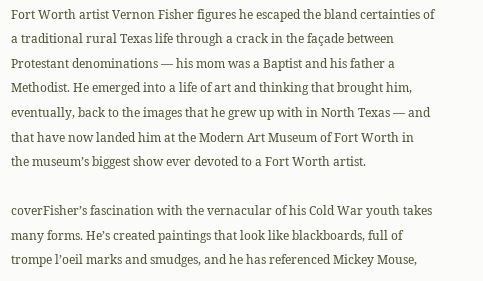Fort Worth artist Vernon Fisher figures he escaped the bland certainties of a traditional rural Texas life through a crack in the façade between Protestant denominations –– his mom was a Baptist and his father a Methodist. He emerged into a life of art and thinking that brought him, eventually, back to the images that he grew up with in North Texas — and that have now landed him at the Modern Art Museum of Fort Worth in the museum’s biggest show ever devoted to a Fort Worth artist.

coverFisher’s fascination with the vernacular of his Cold War youth takes many forms. He’s created paintings that look like blackboards, full of trompe l’oeil marks and smudges, and he has referenced Mickey Mouse,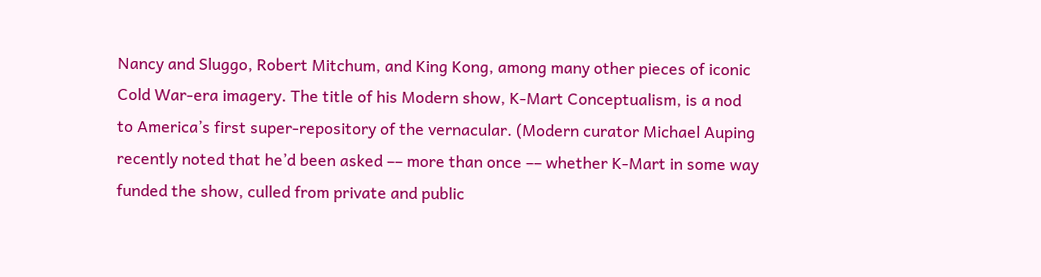Nancy and Sluggo, Robert Mitchum, and King Kong, among many other pieces of iconic Cold War-era imagery. The title of his Modern show, K-Mart Conceptualism, is a nod to America’s first super-repository of the vernacular. (Modern curator Michael Auping recently noted that he’d been asked –– more than once –– whether K-Mart in some way funded the show, culled from private and public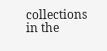collections in the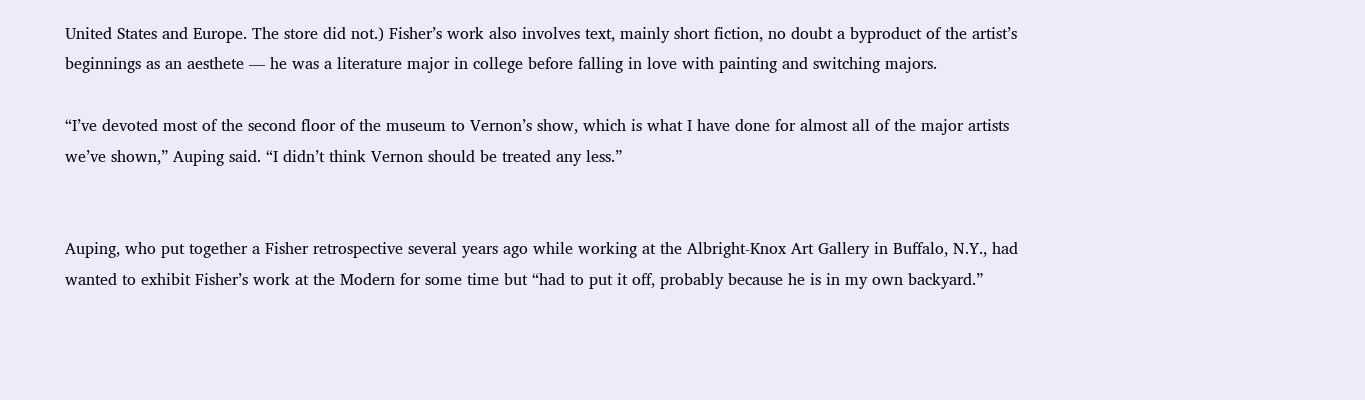United States and Europe. The store did not.) Fisher’s work also involves text, mainly short fiction, no doubt a byproduct of the artist’s beginnings as an aesthete –– he was a literature major in college before falling in love with painting and switching majors.

“I’ve devoted most of the second floor of the museum to Vernon’s show, which is what I have done for almost all of the major artists we’ve shown,” Auping said. “I didn’t think Vernon should be treated any less.”


Auping, who put together a Fisher retrospective several years ago while working at the Albright-Knox Art Gallery in Buffalo, N.Y., had wanted to exhibit Fisher’s work at the Modern for some time but “had to put it off, probably because he is in my own backyard.”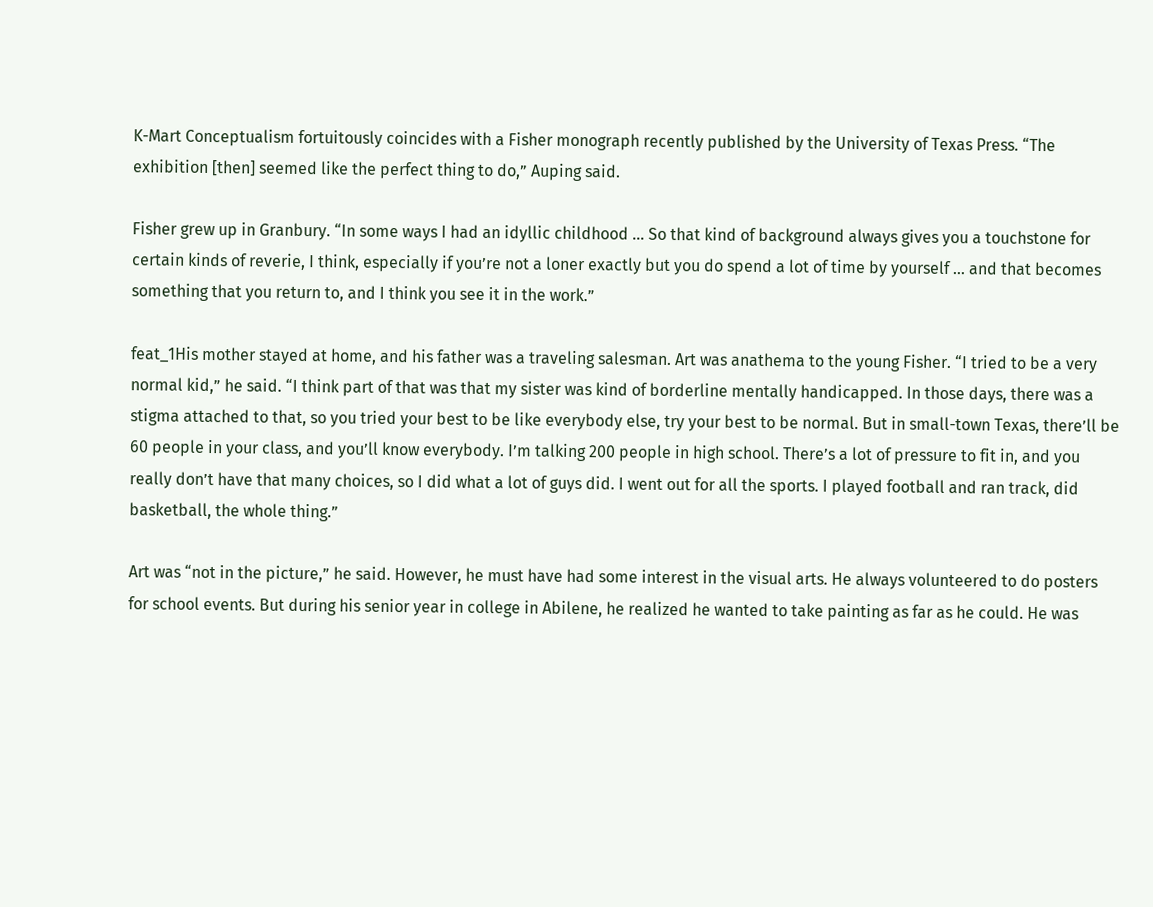K-Mart Conceptualism fortuitously coincides with a Fisher monograph recently published by the University of Texas Press. “The exhibition [then] seemed like the perfect thing to do,” Auping said.

Fisher grew up in Granbury. “In some ways I had an idyllic childhood … So that kind of background always gives you a touchstone for certain kinds of reverie, I think, especially if you’re not a loner exactly but you do spend a lot of time by yourself … and that becomes something that you return to, and I think you see it in the work.”

feat_1His mother stayed at home, and his father was a traveling salesman. Art was anathema to the young Fisher. “I tried to be a very normal kid,” he said. “I think part of that was that my sister was kind of borderline mentally handicapped. In those days, there was a stigma attached to that, so you tried your best to be like everybody else, try your best to be normal. But in small-town Texas, there’ll be 60 people in your class, and you’ll know everybody. I’m talking 200 people in high school. There’s a lot of pressure to fit in, and you really don’t have that many choices, so I did what a lot of guys did. I went out for all the sports. I played football and ran track, did basketball, the whole thing.”

Art was “not in the picture,” he said. However, he must have had some interest in the visual arts. He always volunteered to do posters for school events. But during his senior year in college in Abilene, he realized he wanted to take painting as far as he could. He was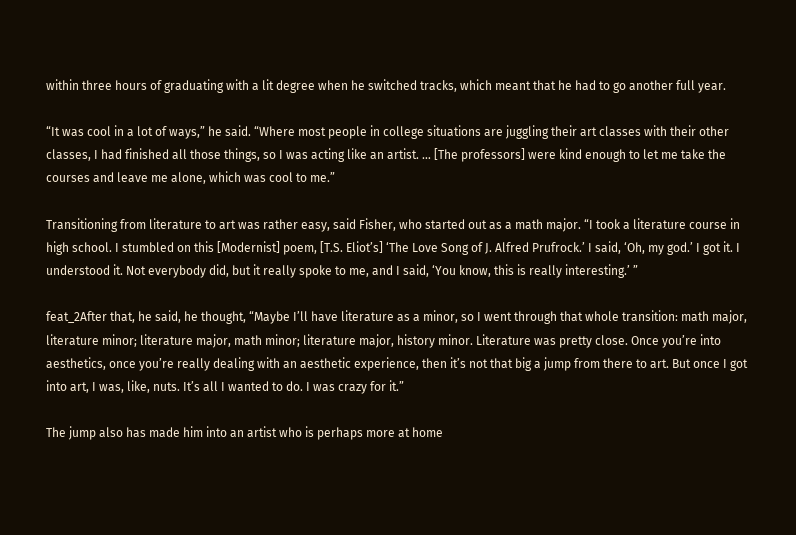within three hours of graduating with a lit degree when he switched tracks, which meant that he had to go another full year.

“It was cool in a lot of ways,” he said. “Where most people in college situations are juggling their art classes with their other classes, I had finished all those things, so I was acting like an artist. … [The professors] were kind enough to let me take the courses and leave me alone, which was cool to me.”

Transitioning from literature to art was rather easy, said Fisher, who started out as a math major. “I took a literature course in high school. I stumbled on this [Modernist] poem, [T.S. Eliot’s] ‘The Love Song of J. Alfred Prufrock.’ I said, ‘Oh, my god.’ I got it. I understood it. Not everybody did, but it really spoke to me, and I said, ‘You know, this is really interesting.’ ”

feat_2After that, he said, he thought, “Maybe I’ll have literature as a minor, so I went through that whole transition: math major, literature minor; literature major, math minor; literature major, history minor. Literature was pretty close. Once you’re into aesthetics, once you’re really dealing with an aesthetic experience, then it’s not that big a jump from there to art. But once I got into art, I was, like, nuts. It’s all I wanted to do. I was crazy for it.”

The jump also has made him into an artist who is perhaps more at home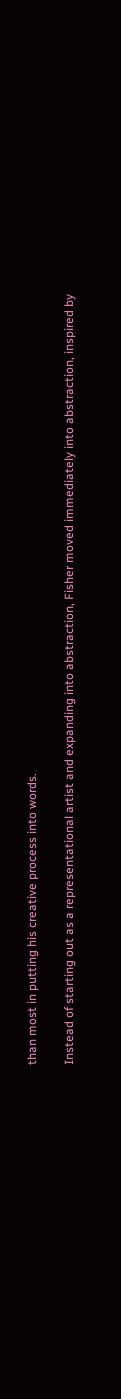than most in putting his creative process into words.

Instead of starting out as a representational artist and expanding into abstraction, Fisher moved immediately into abstraction, inspired by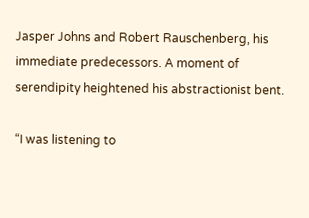Jasper Johns and Robert Rauschenberg, his immediate predecessors. A moment of serendipity heightened his abstractionist bent.

“I was listening to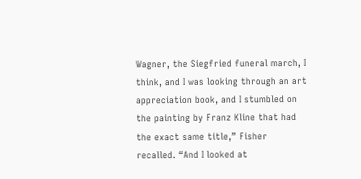Wagner, the Siegfried funeral march, I think, and I was looking through an art appreciation book, and I stumbled on the painting by Franz Kline that had the exact same title,” Fisher recalled. “And I looked at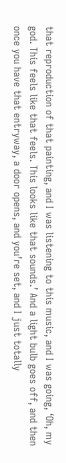that reproduction of that painting, and I was listening to this music, and I was going, ‘Oh, my god. This feels like that feels. This looks like that sounds.’ And a light bulb goes off, and then once you have that entryway, a door opens, and you’re set, and I just totally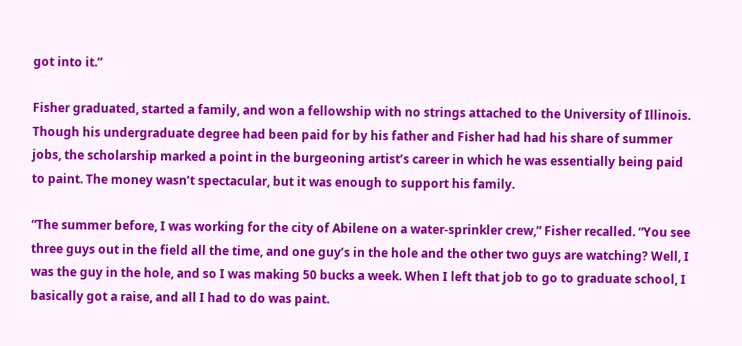got into it.”

Fisher graduated, started a family, and won a fellowship with no strings attached to the University of Illinois. Though his undergraduate degree had been paid for by his father and Fisher had had his share of summer jobs, the scholarship marked a point in the burgeoning artist’s career in which he was essentially being paid to paint. The money wasn’t spectacular, but it was enough to support his family.

“The summer before, I was working for the city of Abilene on a water-sprinkler crew,” Fisher recalled. “You see three guys out in the field all the time, and one guy’s in the hole and the other two guys are watching? Well, I was the guy in the hole, and so I was making 50 bucks a week. When I left that job to go to graduate school, I basically got a raise, and all I had to do was paint.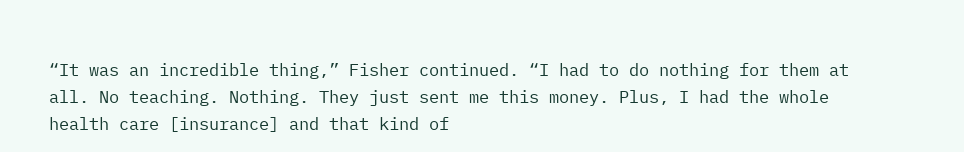“It was an incredible thing,” Fisher continued. “I had to do nothing for them at all. No teaching. Nothing. They just sent me this money. Plus, I had the whole health care [insurance] and that kind of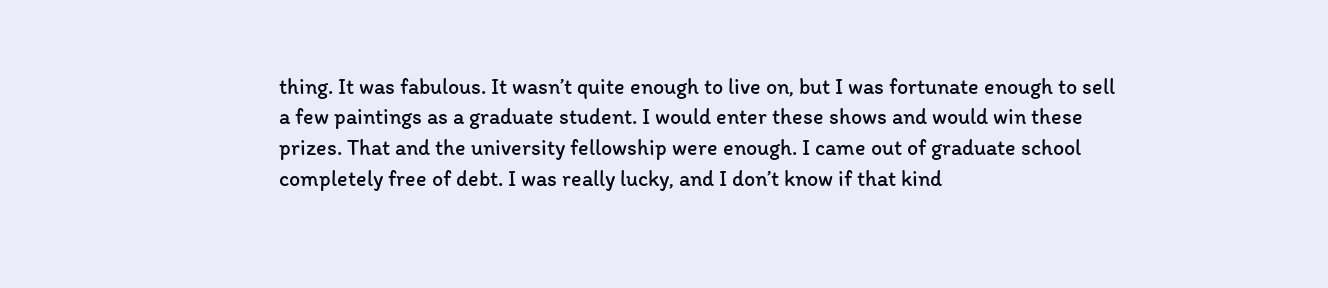thing. It was fabulous. It wasn’t quite enough to live on, but I was fortunate enough to sell a few paintings as a graduate student. I would enter these shows and would win these prizes. That and the university fellowship were enough. I came out of graduate school completely free of debt. I was really lucky, and I don’t know if that kind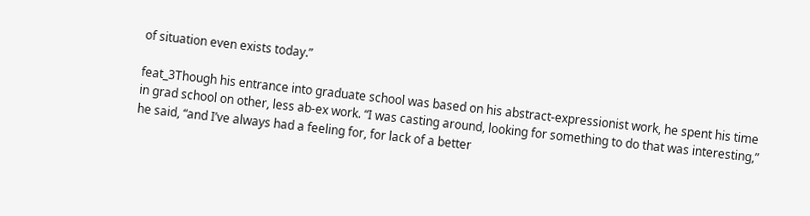of situation even exists today.”

feat_3Though his entrance into graduate school was based on his abstract-expressionist work, he spent his time in grad school on other, less ab-ex work. “I was casting around, looking for something to do that was interesting,” he said, “and I’ve always had a feeling for, for lack of a better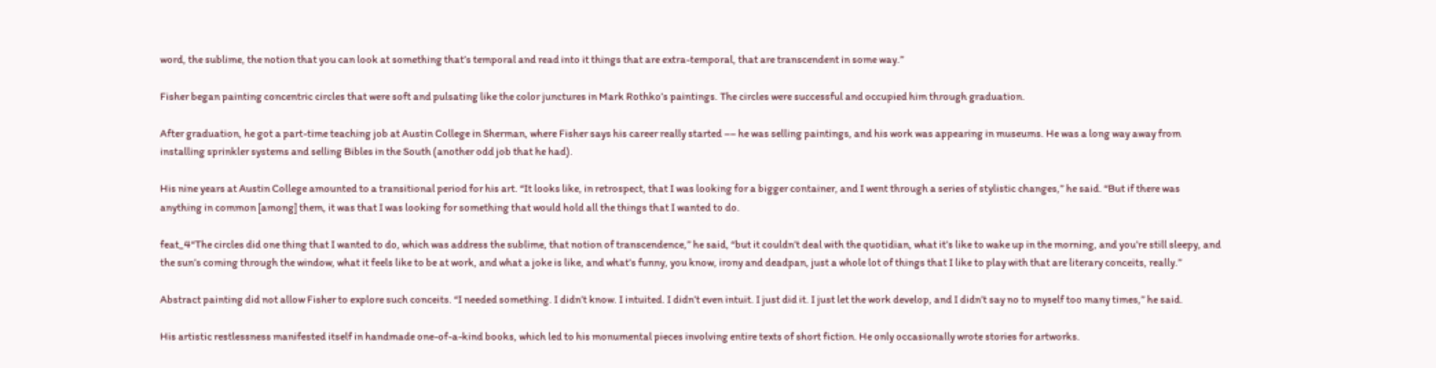word, the sublime, the notion that you can look at something that’s temporal and read into it things that are extra-temporal, that are transcendent in some way.”

Fisher began painting concentric circles that were soft and pulsating like the color junctures in Mark Rothko’s paintings. The circles were successful and occupied him through graduation.

After graduation, he got a part-time teaching job at Austin College in Sherman, where Fisher says his career really started –– he was selling paintings, and his work was appearing in museums. He was a long way away from installing sprinkler systems and selling Bibles in the South (another odd job that he had).

His nine years at Austin College amounted to a transitional period for his art. “It looks like, in retrospect, that I was looking for a bigger container, and I went through a series of stylistic changes,” he said. “But if there was anything in common [among] them, it was that I was looking for something that would hold all the things that I wanted to do.

feat_4“The circles did one thing that I wanted to do, which was address the sublime, that notion of transcendence,” he said, “but it couldn’t deal with the quotidian, what it’s like to wake up in the morning, and you’re still sleepy, and the sun’s coming through the window, what it feels like to be at work, and what a joke is like, and what’s funny, you know, irony and deadpan, just a whole lot of things that I like to play with that are literary conceits, really.”

Abstract painting did not allow Fisher to explore such conceits. “I needed something. I didn’t know. I intuited. I didn’t even intuit. I just did it. I just let the work develop, and I didn’t say no to myself too many times,” he said.

His artistic restlessness manifested itself in handmade one-of-a-kind books, which led to his monumental pieces involving entire texts of short fiction. He only occasionally wrote stories for artworks.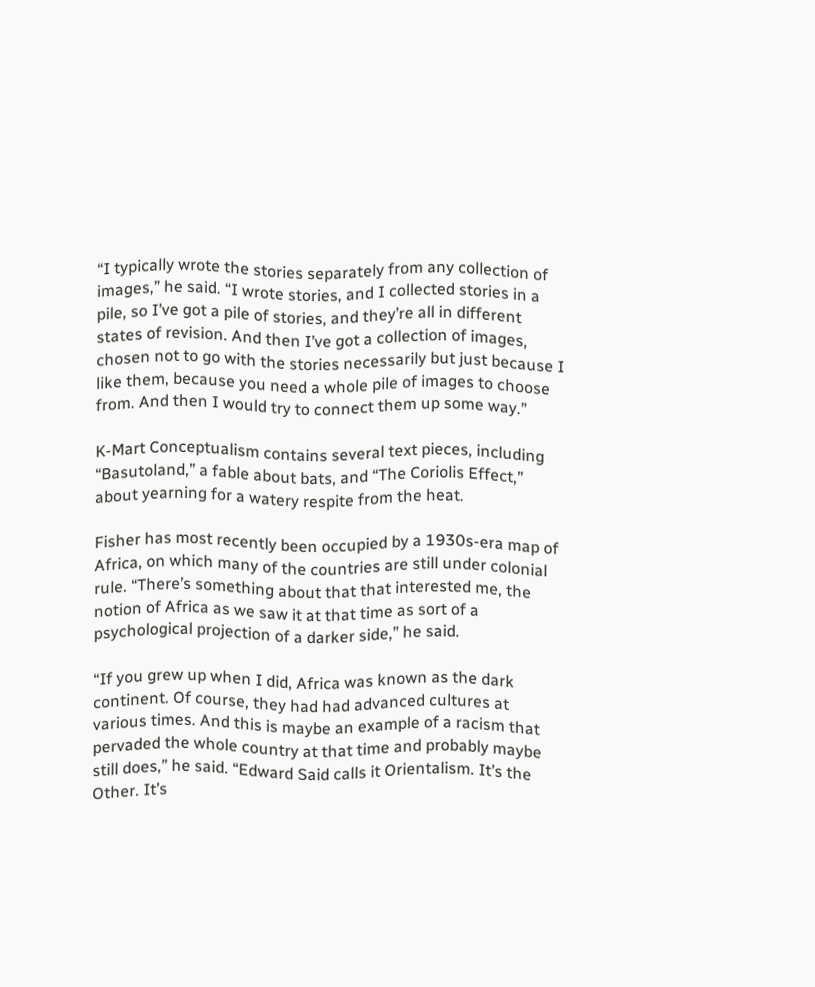“I typically wrote the stories separately from any collection of images,” he said. “I wrote stories, and I collected stories in a pile, so I’ve got a pile of stories, and they’re all in different states of revision. And then I’ve got a collection of images, chosen not to go with the stories necessarily but just because I like them, because you need a whole pile of images to choose from. And then I would try to connect them up some way.”

K-Mart Conceptualism contains several text pieces, including “Basutoland,” a fable about bats, and “The Coriolis Effect,” about yearning for a watery respite from the heat.

Fisher has most recently been occupied by a 1930s-era map of Africa, on which many of the countries are still under colonial rule. “There’s something about that that interested me, the notion of Africa as we saw it at that time as sort of a psychological projection of a darker side,” he said.

“If you grew up when I did, Africa was known as the dark continent. Of course, they had had advanced cultures at various times. And this is maybe an example of a racism that pervaded the whole country at that time and probably maybe still does,” he said. “Edward Said calls it Orientalism. It’s the Other. It’s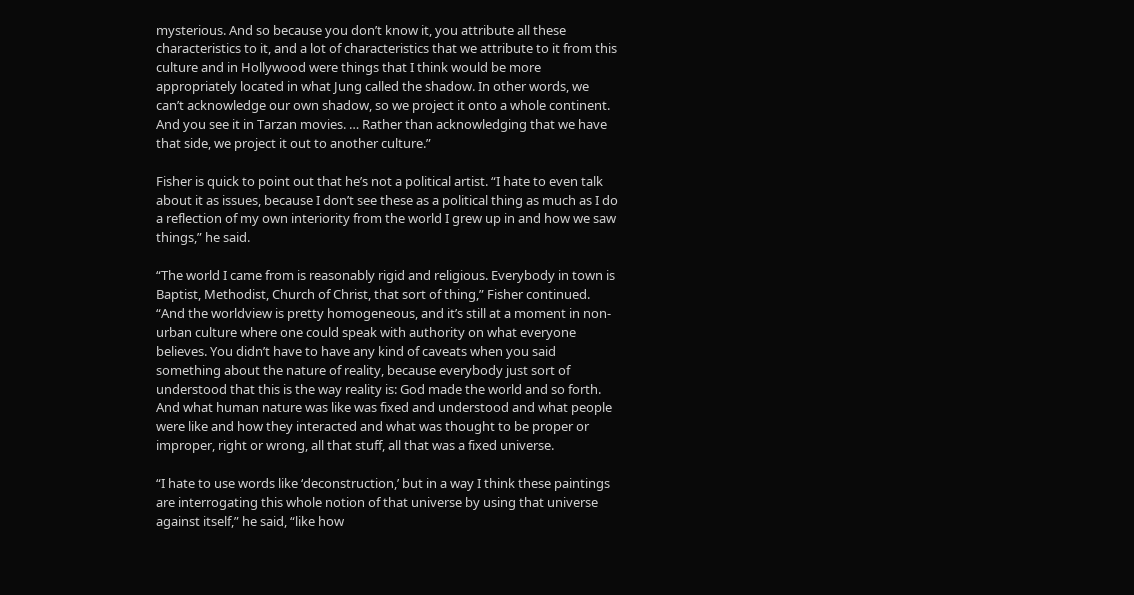mysterious. And so because you don’t know it, you attribute all these characteristics to it, and a lot of characteristics that we attribute to it from this culture and in Hollywood were things that I think would be more appropriately located in what Jung called the shadow. In other words, we can’t acknowledge our own shadow, so we project it onto a whole continent. And you see it in Tarzan movies. … Rather than acknowledging that we have that side, we project it out to another culture.”

Fisher is quick to point out that he’s not a political artist. “I hate to even talk about it as issues, because I don’t see these as a political thing as much as I do a reflection of my own interiority from the world I grew up in and how we saw things,” he said.

“The world I came from is reasonably rigid and religious. Everybody in town is Baptist, Methodist, Church of Christ, that sort of thing,” Fisher continued. “And the worldview is pretty homogeneous, and it’s still at a moment in non-urban culture where one could speak with authority on what everyone believes. You didn’t have to have any kind of caveats when you said something about the nature of reality, because everybody just sort of understood that this is the way reality is: God made the world and so forth. And what human nature was like was fixed and understood and what people were like and how they interacted and what was thought to be proper or improper, right or wrong, all that stuff, all that was a fixed universe.

“I hate to use words like ‘deconstruction,’ but in a way I think these paintings are interrogating this whole notion of that universe by using that universe against itself,” he said, “like how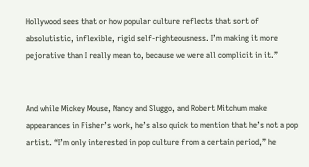Hollywood sees that or how popular culture reflects that sort of absolutistic, inflexible, rigid self-righteousness. I’m making it more pejorative than I really mean to, because we were all complicit in it.”


And while Mickey Mouse, Nancy and Sluggo, and Robert Mitchum make appearances in Fisher’s work, he’s also quick to mention that he’s not a pop artist. “I’m only interested in pop culture from a certain period,” he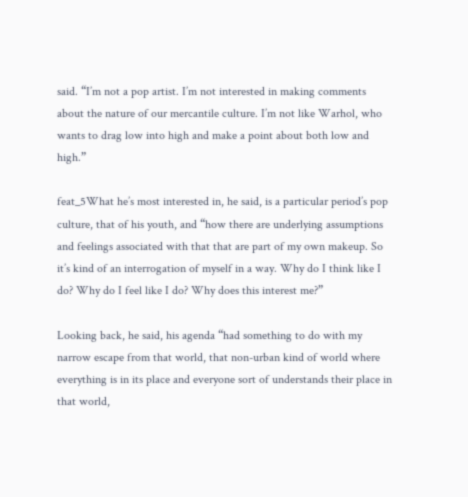said. “I’m not a pop artist. I’m not interested in making comments about the nature of our mercantile culture. I’m not like Warhol, who wants to drag low into high and make a point about both low and high.”

feat_5What he’s most interested in, he said, is a particular period’s pop culture, that of his youth, and “how there are underlying assumptions and feelings associated with that that are part of my own makeup. So it’s kind of an interrogation of myself in a way. Why do I think like I do? Why do I feel like I do? Why does this interest me?”

Looking back, he said, his agenda “had something to do with my narrow escape from that world, that non-urban kind of world where everything is in its place and everyone sort of understands their place in that world,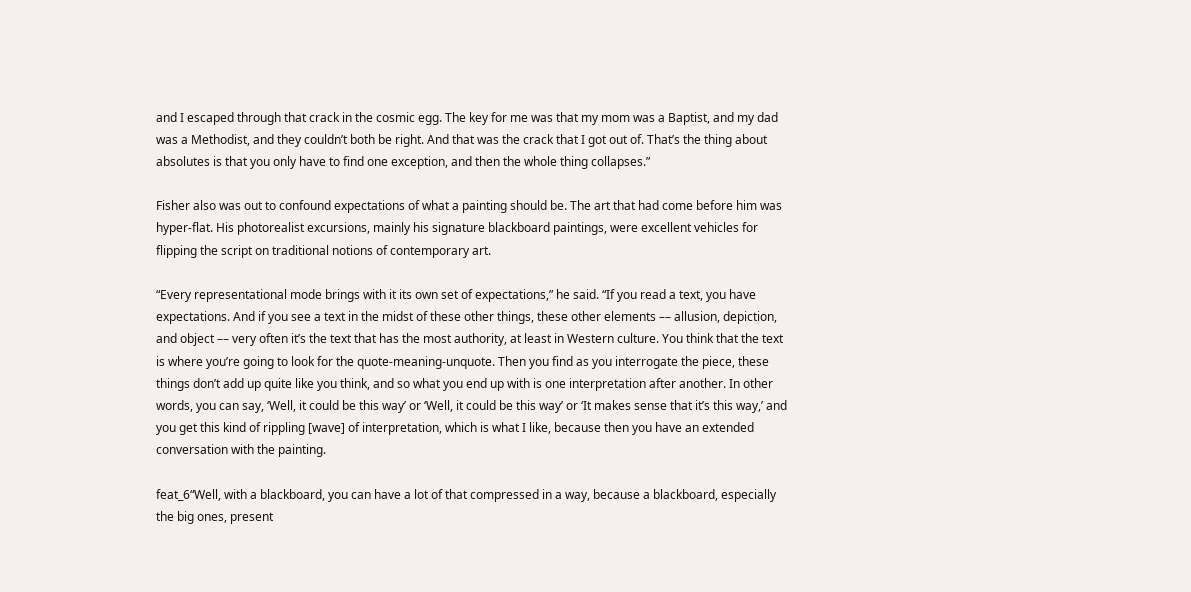and I escaped through that crack in the cosmic egg. The key for me was that my mom was a Baptist, and my dad was a Methodist, and they couldn’t both be right. And that was the crack that I got out of. That’s the thing about absolutes is that you only have to find one exception, and then the whole thing collapses.”

Fisher also was out to confound expectations of what a painting should be. The art that had come before him was hyper-flat. His photorealist excursions, mainly his signature blackboard paintings, were excellent vehicles for flipping the script on traditional notions of contemporary art.

“Every representational mode brings with it its own set of expectations,” he said. “If you read a text, you have expectations. And if you see a text in the midst of these other things, these other elements –– allusion, depiction, and object –– very often it’s the text that has the most authority, at least in Western culture. You think that the text is where you’re going to look for the quote-meaning-unquote. Then you find as you interrogate the piece, these things don’t add up quite like you think, and so what you end up with is one interpretation after another. In other words, you can say, ‘Well, it could be this way’ or ‘Well, it could be this way’ or ‘It makes sense that it’s this way,’ and you get this kind of rippling [wave] of interpretation, which is what I like, because then you have an extended conversation with the painting.

feat_6“Well, with a blackboard, you can have a lot of that compressed in a way, because a blackboard, especially the big ones, present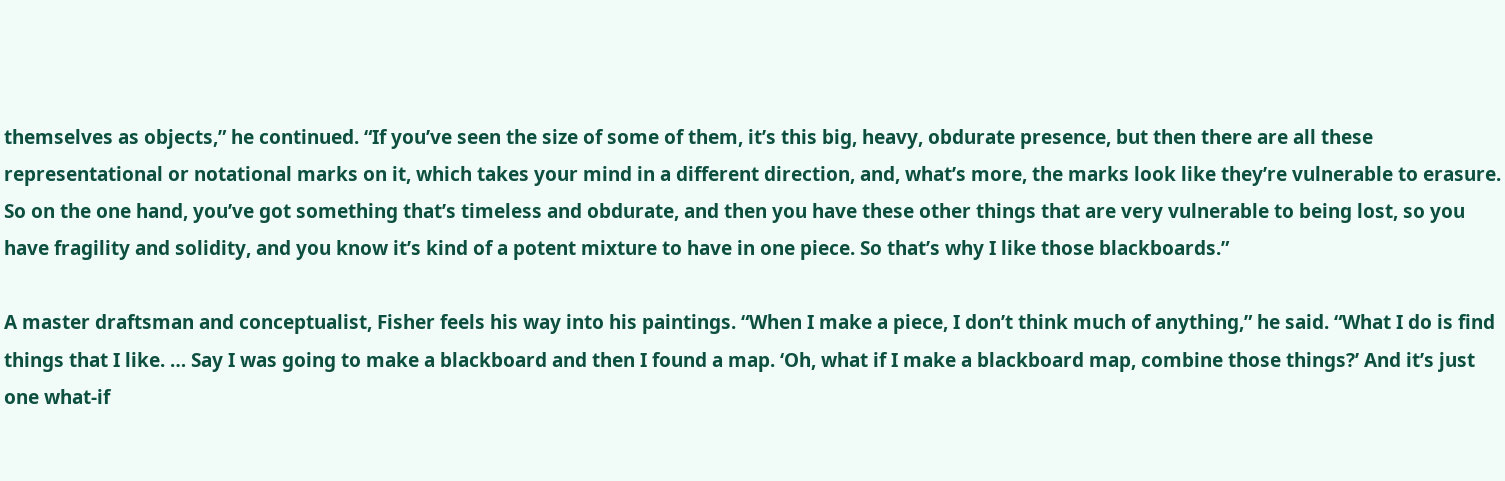themselves as objects,” he continued. “If you’ve seen the size of some of them, it’s this big, heavy, obdurate presence, but then there are all these representational or notational marks on it, which takes your mind in a different direction, and, what’s more, the marks look like they’re vulnerable to erasure. So on the one hand, you’ve got something that’s timeless and obdurate, and then you have these other things that are very vulnerable to being lost, so you have fragility and solidity, and you know it’s kind of a potent mixture to have in one piece. So that’s why I like those blackboards.”

A master draftsman and conceptualist, Fisher feels his way into his paintings. “When I make a piece, I don’t think much of anything,” he said. “What I do is find things that I like. … Say I was going to make a blackboard and then I found a map. ‘Oh, what if I make a blackboard map, combine those things?’ And it’s just one what-if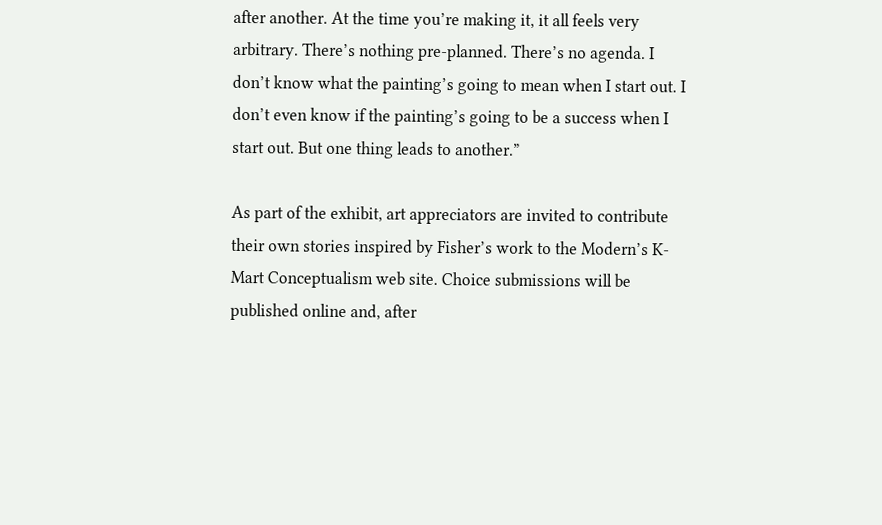after another. At the time you’re making it, it all feels very arbitrary. There’s nothing pre-planned. There’s no agenda. I don’t know what the painting’s going to mean when I start out. I don’t even know if the painting’s going to be a success when I start out. But one thing leads to another.”

As part of the exhibit, art appreciators are invited to contribute their own stories inspired by Fisher’s work to the Modern’s K-Mart Conceptualism web site. Choice submissions will be published online and, after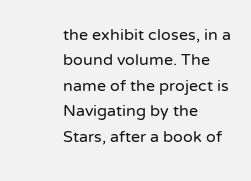the exhibit closes, in a bound volume. The name of the project is Navigating by the Stars, after a book of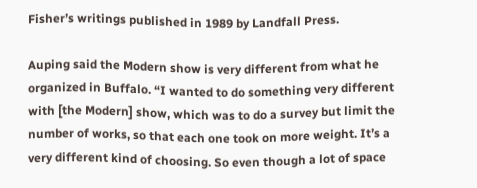Fisher’s writings published in 1989 by Landfall Press.

Auping said the Modern show is very different from what he organized in Buffalo. “I wanted to do something very different with [the Modern] show, which was to do a survey but limit the number of works, so that each one took on more weight. It’s a very different kind of choosing. So even though a lot of space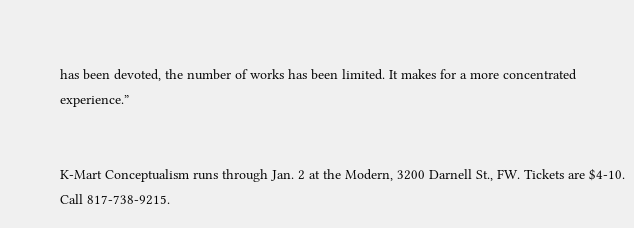has been devoted, the number of works has been limited. It makes for a more concentrated experience.”


K-Mart Conceptualism runs through Jan. 2 at the Modern, 3200 Darnell St., FW. Tickets are $4-10. Call 817-738-9215.